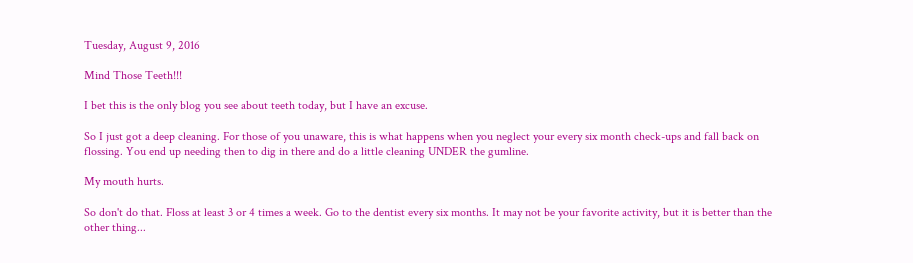Tuesday, August 9, 2016

Mind Those Teeth!!!

I bet this is the only blog you see about teeth today, but I have an excuse.

So I just got a deep cleaning. For those of you unaware, this is what happens when you neglect your every six month check-ups and fall back on flossing. You end up needing then to dig in there and do a little cleaning UNDER the gumline.

My mouth hurts.

So don't do that. Floss at least 3 or 4 times a week. Go to the dentist every six months. It may not be your favorite activity, but it is better than the other thing...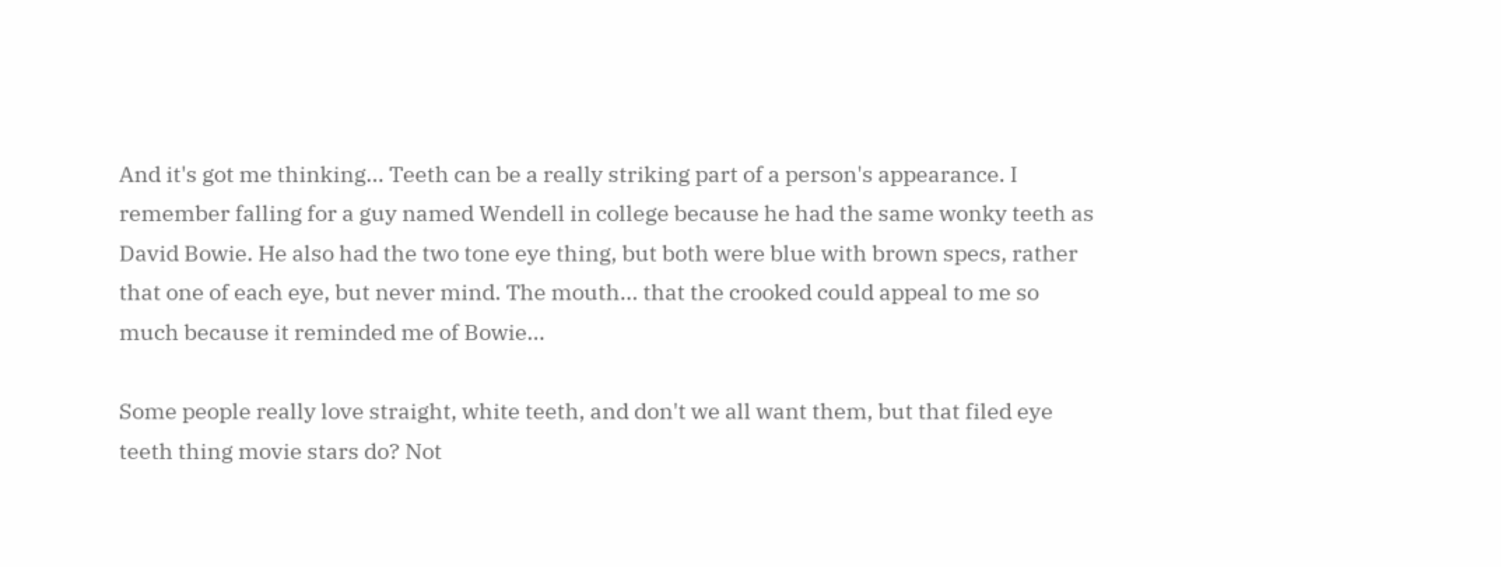And it's got me thinking... Teeth can be a really striking part of a person's appearance. I remember falling for a guy named Wendell in college because he had the same wonky teeth as David Bowie. He also had the two tone eye thing, but both were blue with brown specs, rather that one of each eye, but never mind. The mouth... that the crooked could appeal to me so much because it reminded me of Bowie...

Some people really love straight, white teeth, and don't we all want them, but that filed eye teeth thing movie stars do? Not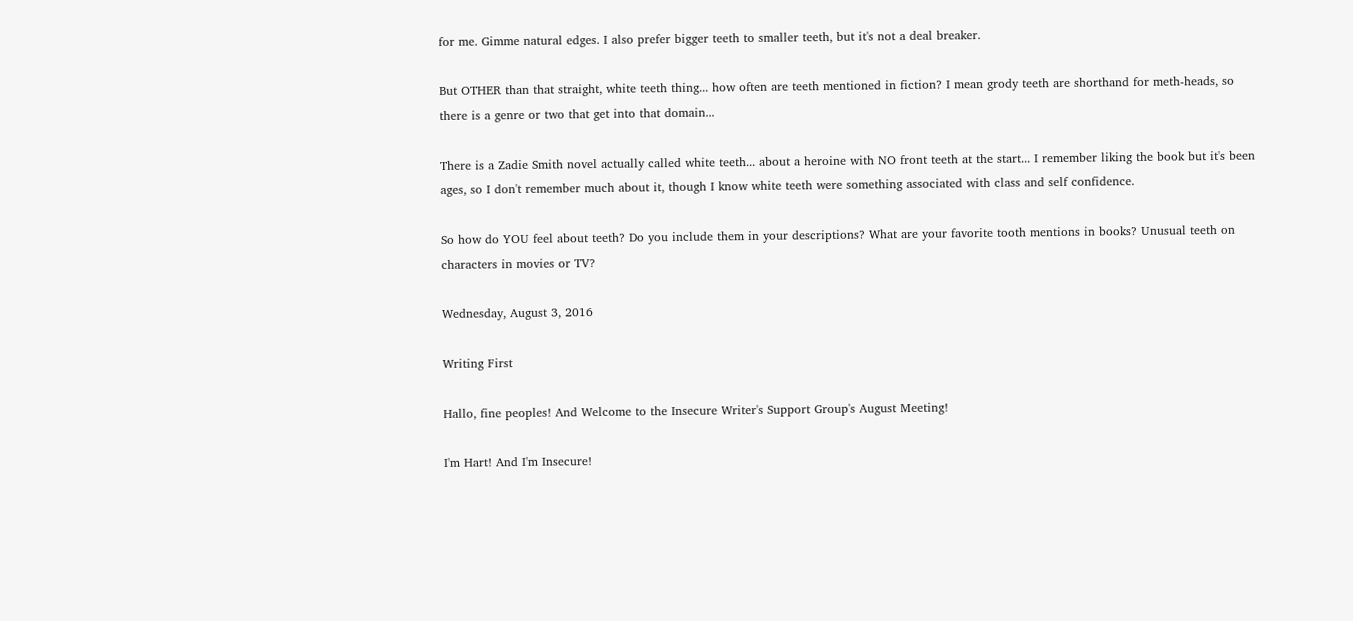for me. Gimme natural edges. I also prefer bigger teeth to smaller teeth, but it's not a deal breaker.

But OTHER than that straight, white teeth thing... how often are teeth mentioned in fiction? I mean grody teeth are shorthand for meth-heads, so there is a genre or two that get into that domain...

There is a Zadie Smith novel actually called white teeth... about a heroine with NO front teeth at the start... I remember liking the book but it's been ages, so I don't remember much about it, though I know white teeth were something associated with class and self confidence.

So how do YOU feel about teeth? Do you include them in your descriptions? What are your favorite tooth mentions in books? Unusual teeth on characters in movies or TV?

Wednesday, August 3, 2016

Writing First

Hallo, fine peoples! And Welcome to the Insecure Writer's Support Group's August Meeting!

I'm Hart! And I'm Insecure!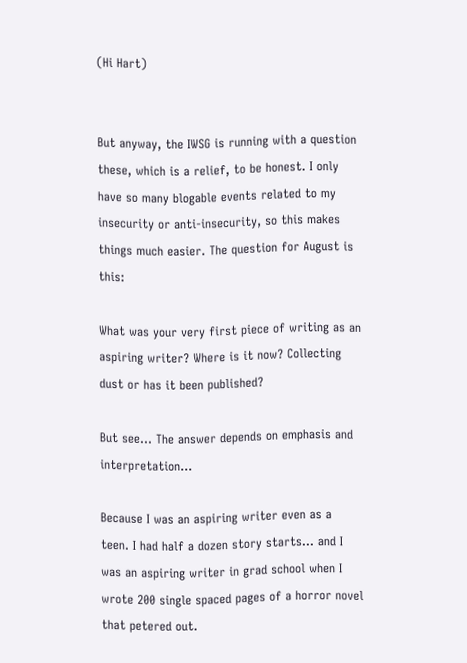(Hi Hart)


But anyway, the IWSG is running with a question these, which is a relief, to be honest. I only have so many blogable events related to my insecurity or anti-insecurity, so this makes things much easier. The question for August is this:

What was your very first piece of writing as an aspiring writer? Where is it now? Collecting dust or has it been published?

But see... The answer depends on emphasis and interpretation...

Because I was an aspiring writer even as a teen. I had half a dozen story starts... and I was an aspiring writer in grad school when I wrote 200 single spaced pages of a horror novel that petered out.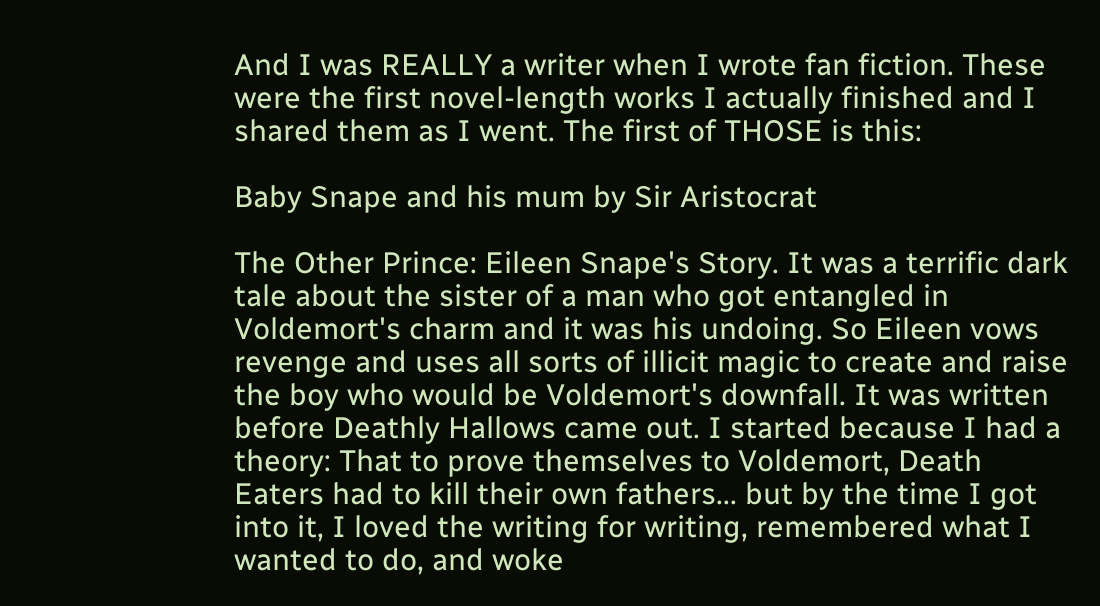And I was REALLY a writer when I wrote fan fiction. These were the first novel-length works I actually finished and I shared them as I went. The first of THOSE is this:

Baby Snape and his mum by Sir Aristocrat

The Other Prince: Eileen Snape's Story. It was a terrific dark tale about the sister of a man who got entangled in Voldemort's charm and it was his undoing. So Eileen vows revenge and uses all sorts of illicit magic to create and raise the boy who would be Voldemort's downfall. It was written before Deathly Hallows came out. I started because I had a theory: That to prove themselves to Voldemort, Death Eaters had to kill their own fathers... but by the time I got into it, I loved the writing for writing, remembered what I wanted to do, and woke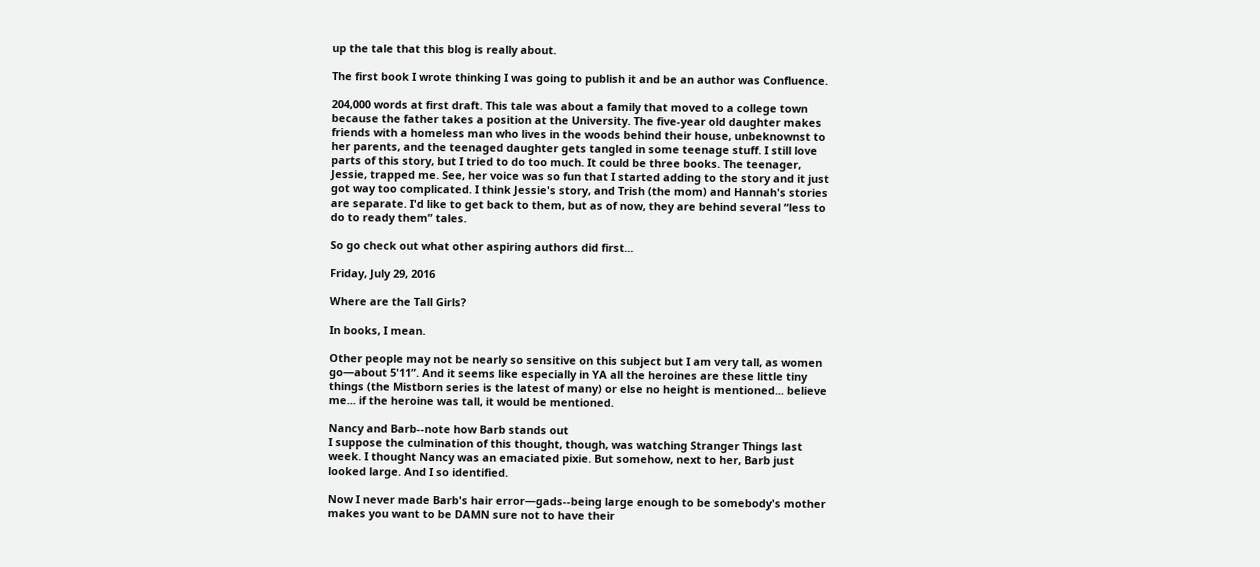up the tale that this blog is really about.

The first book I wrote thinking I was going to publish it and be an author was Confluence.

204,000 words at first draft. This tale was about a family that moved to a college town because the father takes a position at the University. The five-year old daughter makes friends with a homeless man who lives in the woods behind their house, unbeknownst to her parents, and the teenaged daughter gets tangled in some teenage stuff. I still love parts of this story, but I tried to do too much. It could be three books. The teenager, Jessie, trapped me. See, her voice was so fun that I started adding to the story and it just got way too complicated. I think Jessie's story, and Trish (the mom) and Hannah's stories are separate. I'd like to get back to them, but as of now, they are behind several “less to do to ready them” tales.

So go check out what other aspiring authors did first...

Friday, July 29, 2016

Where are the Tall Girls?

In books, I mean.

Other people may not be nearly so sensitive on this subject but I am very tall, as women go—about 5'11”. And it seems like especially in YA all the heroines are these little tiny things (the Mistborn series is the latest of many) or else no height is mentioned... believe me... if the heroine was tall, it would be mentioned.

Nancy and Barb--note how Barb stands out
I suppose the culmination of this thought, though, was watching Stranger Things last week. I thought Nancy was an emaciated pixie. But somehow, next to her, Barb just looked large. And I so identified.

Now I never made Barb's hair error—gads--being large enough to be somebody's mother makes you want to be DAMN sure not to have their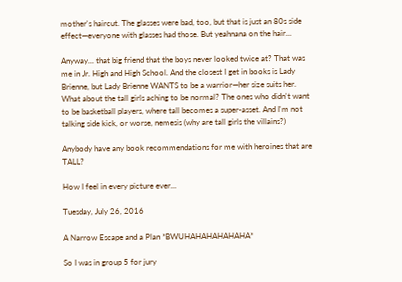mother's haircut. The glasses were bad, too, but that is just an 80s side effect—everyone with glasses had those. But yeahnana on the hair...

Anyway... that big friend that the boys never looked twice at? That was me in Jr. High and High School. And the closest I get in books is Lady Brienne, but Lady Brienne WANTS to be a warrior—her size suits her. What about the tall girls aching to be normal? The ones who didn't want to be basketball players, where tall becomes a super-asset. And I'm not talking side kick, or worse, nemesis (why are tall girls the villains?)

Anybody have any book recommendations for me with heroines that are TALL?

How I feel in every picture ever...

Tuesday, July 26, 2016

A Narrow Escape and a Plan *BWUHAHAHAHAHAHA*

So I was in group 5 for jury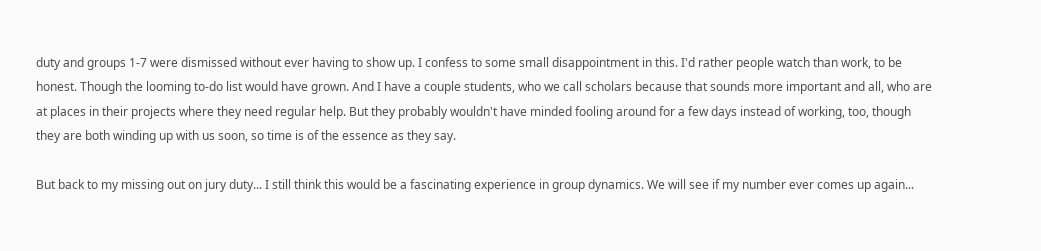duty and groups 1-7 were dismissed without ever having to show up. I confess to some small disappointment in this. I'd rather people watch than work, to be honest. Though the looming to-do list would have grown. And I have a couple students, who we call scholars because that sounds more important and all, who are at places in their projects where they need regular help. But they probably wouldn't have minded fooling around for a few days instead of working, too, though they are both winding up with us soon, so time is of the essence as they say.

But back to my missing out on jury duty... I still think this would be a fascinating experience in group dynamics. We will see if my number ever comes up again...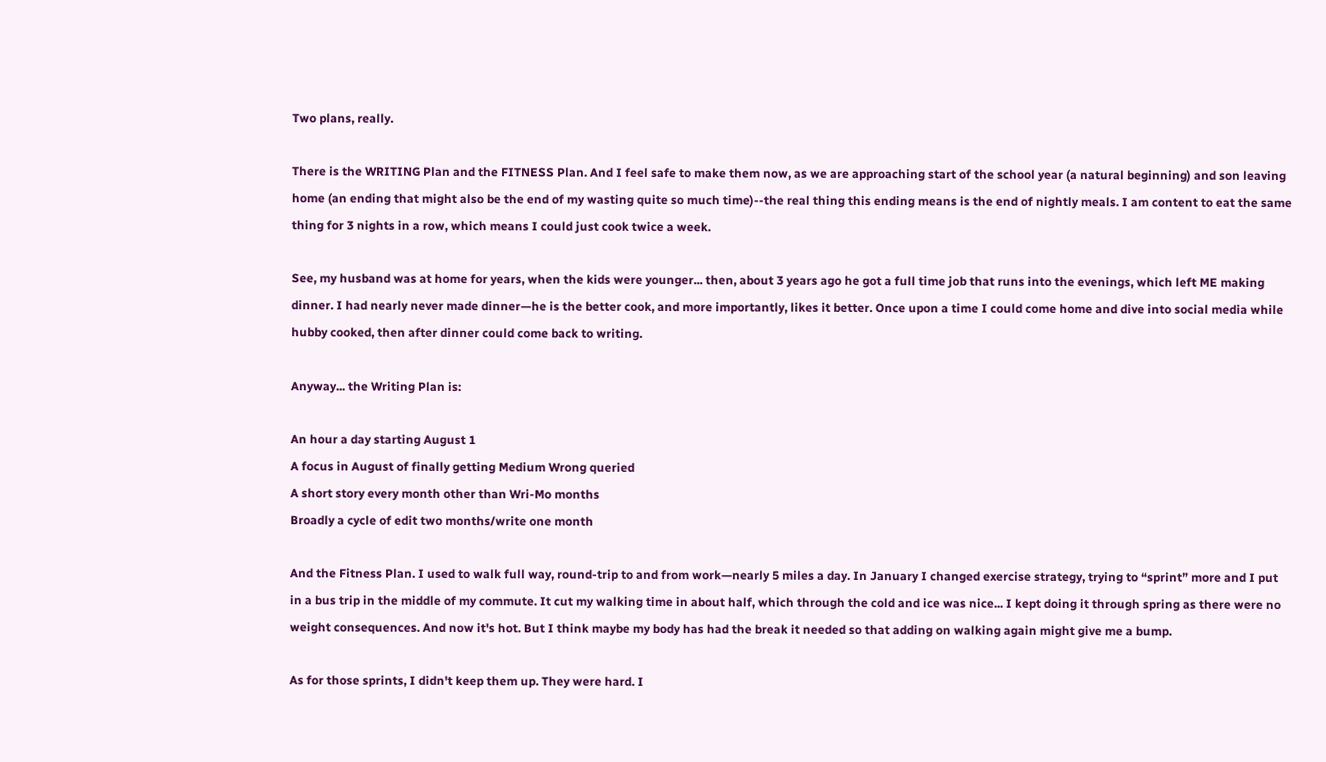Two plans, really.

There is the WRITING Plan and the FITNESS Plan. And I feel safe to make them now, as we are approaching start of the school year (a natural beginning) and son leaving home (an ending that might also be the end of my wasting quite so much time)--the real thing this ending means is the end of nightly meals. I am content to eat the same thing for 3 nights in a row, which means I could just cook twice a week.

See, my husband was at home for years, when the kids were younger... then, about 3 years ago he got a full time job that runs into the evenings, which left ME making dinner. I had nearly never made dinner—he is the better cook, and more importantly, likes it better. Once upon a time I could come home and dive into social media while hubby cooked, then after dinner could come back to writing.

Anyway... the Writing Plan is:

An hour a day starting August 1
A focus in August of finally getting Medium Wrong queried
A short story every month other than Wri-Mo months
Broadly a cycle of edit two months/write one month

And the Fitness Plan. I used to walk full way, round-trip to and from work—nearly 5 miles a day. In January I changed exercise strategy, trying to “sprint” more and I put in a bus trip in the middle of my commute. It cut my walking time in about half, which through the cold and ice was nice... I kept doing it through spring as there were no weight consequences. And now it's hot. But I think maybe my body has had the break it needed so that adding on walking again might give me a bump.

As for those sprints, I didn't keep them up. They were hard. I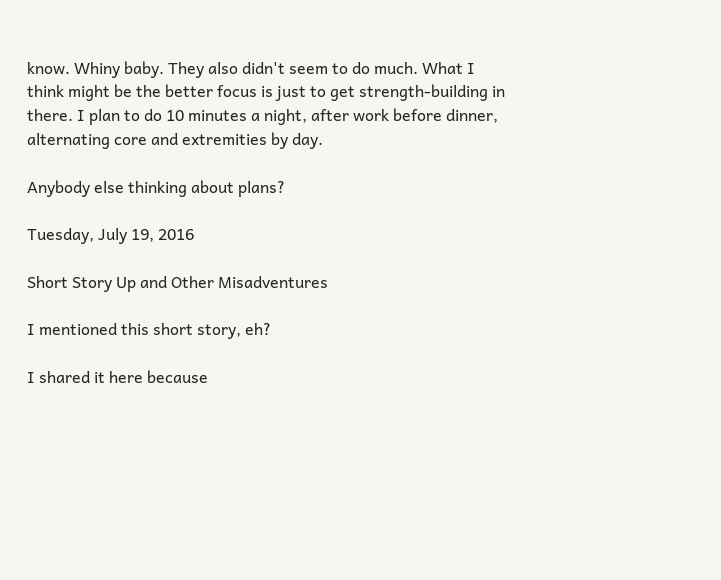know. Whiny baby. They also didn't seem to do much. What I think might be the better focus is just to get strength-building in there. I plan to do 10 minutes a night, after work before dinner, alternating core and extremities by day.

Anybody else thinking about plans?

Tuesday, July 19, 2016

Short Story Up and Other Misadventures

I mentioned this short story, eh?

I shared it here because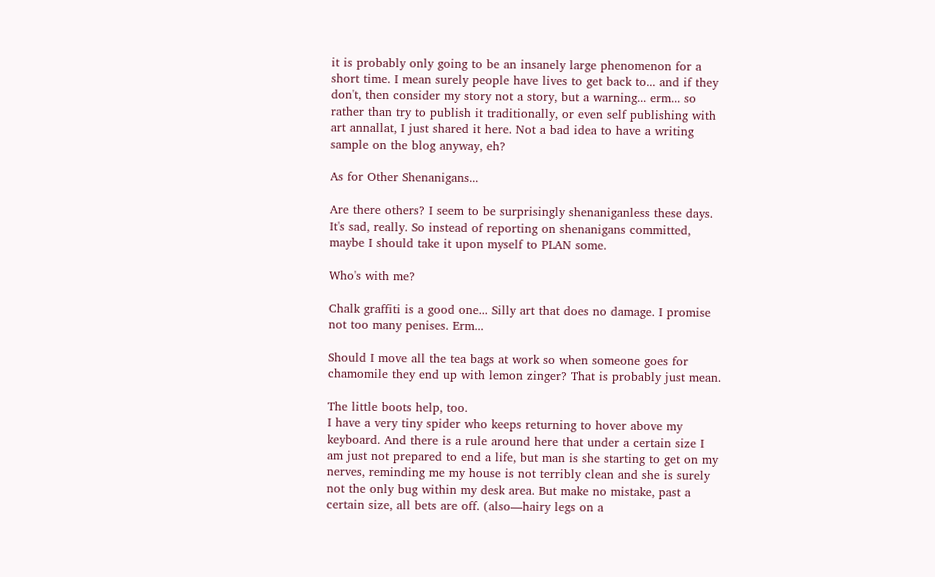it is probably only going to be an insanely large phenomenon for a short time. I mean surely people have lives to get back to... and if they don't, then consider my story not a story, but a warning... erm... so rather than try to publish it traditionally, or even self publishing with art annallat, I just shared it here. Not a bad idea to have a writing sample on the blog anyway, eh?

As for Other Shenanigans...

Are there others? I seem to be surprisingly shenaniganless these days. It's sad, really. So instead of reporting on shenanigans committed, maybe I should take it upon myself to PLAN some.

Who's with me?

Chalk graffiti is a good one... Silly art that does no damage. I promise not too many penises. Erm...

Should I move all the tea bags at work so when someone goes for chamomile they end up with lemon zinger? That is probably just mean.

The little boots help, too.
I have a very tiny spider who keeps returning to hover above my keyboard. And there is a rule around here that under a certain size I am just not prepared to end a life, but man is she starting to get on my nerves, reminding me my house is not terribly clean and she is surely not the only bug within my desk area. But make no mistake, past a certain size, all bets are off. (also—hairy legs on a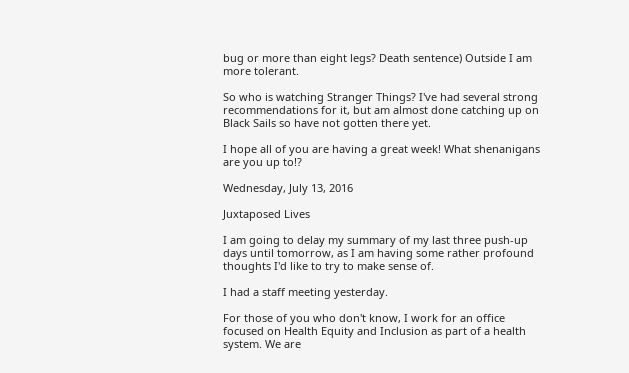bug or more than eight legs? Death sentence) Outside I am more tolerant.

So who is watching Stranger Things? I've had several strong recommendations for it, but am almost done catching up on Black Sails so have not gotten there yet.

I hope all of you are having a great week! What shenanigans are you up to!?

Wednesday, July 13, 2016

Juxtaposed Lives

I am going to delay my summary of my last three push-up days until tomorrow, as I am having some rather profound thoughts I'd like to try to make sense of.

I had a staff meeting yesterday.

For those of you who don't know, I work for an office focused on Health Equity and Inclusion as part of a health system. We are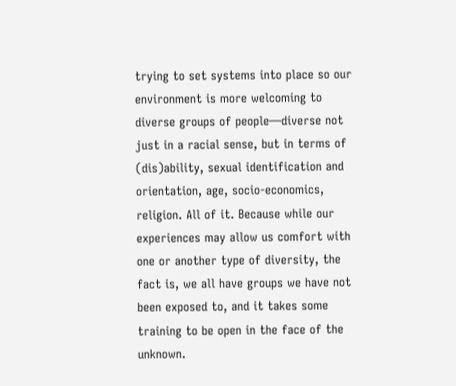trying to set systems into place so our environment is more welcoming to diverse groups of people—diverse not just in a racial sense, but in terms of (dis)ability, sexual identification and orientation, age, socio-economics, religion. All of it. Because while our experiences may allow us comfort with one or another type of diversity, the fact is, we all have groups we have not been exposed to, and it takes some training to be open in the face of the unknown.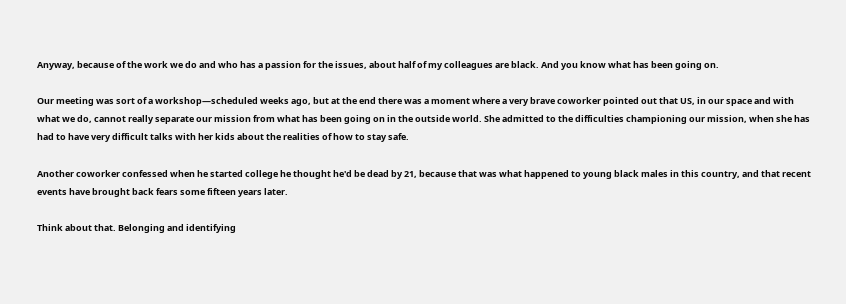Anyway, because of the work we do and who has a passion for the issues, about half of my colleagues are black. And you know what has been going on.

Our meeting was sort of a workshop—scheduled weeks ago, but at the end there was a moment where a very brave coworker pointed out that US, in our space and with what we do, cannot really separate our mission from what has been going on in the outside world. She admitted to the difficulties championing our mission, when she has had to have very difficult talks with her kids about the realities of how to stay safe.

Another coworker confessed when he started college he thought he'd be dead by 21, because that was what happened to young black males in this country, and that recent events have brought back fears some fifteen years later.

Think about that. Belonging and identifying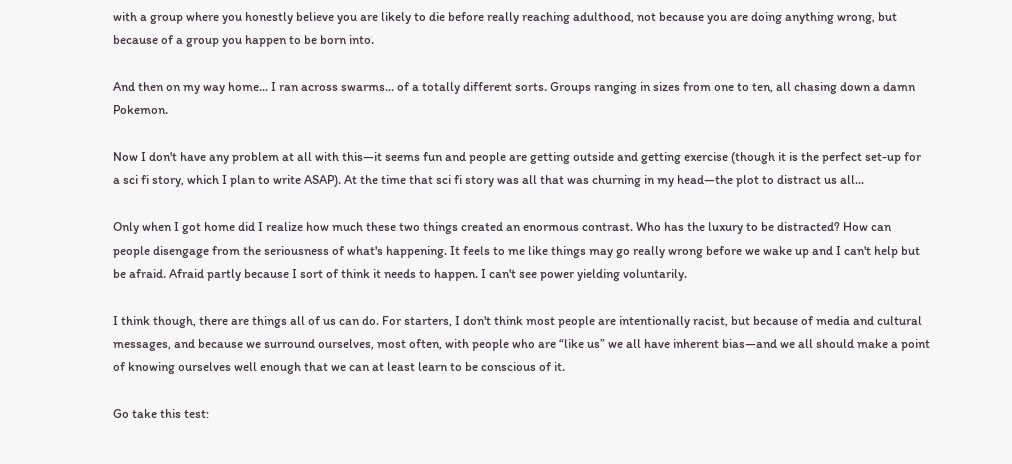with a group where you honestly believe you are likely to die before really reaching adulthood, not because you are doing anything wrong, but because of a group you happen to be born into.

And then on my way home... I ran across swarms... of a totally different sorts. Groups ranging in sizes from one to ten, all chasing down a damn Pokemon.

Now I don't have any problem at all with this—it seems fun and people are getting outside and getting exercise (though it is the perfect set-up for a sci fi story, which I plan to write ASAP). At the time that sci fi story was all that was churning in my head—the plot to distract us all...

Only when I got home did I realize how much these two things created an enormous contrast. Who has the luxury to be distracted? How can people disengage from the seriousness of what's happening. It feels to me like things may go really wrong before we wake up and I can't help but be afraid. Afraid partly because I sort of think it needs to happen. I can't see power yielding voluntarily.

I think though, there are things all of us can do. For starters, I don't think most people are intentionally racist, but because of media and cultural messages, and because we surround ourselves, most often, with people who are “like us” we all have inherent bias—and we all should make a point of knowing ourselves well enough that we can at least learn to be conscious of it.

Go take this test: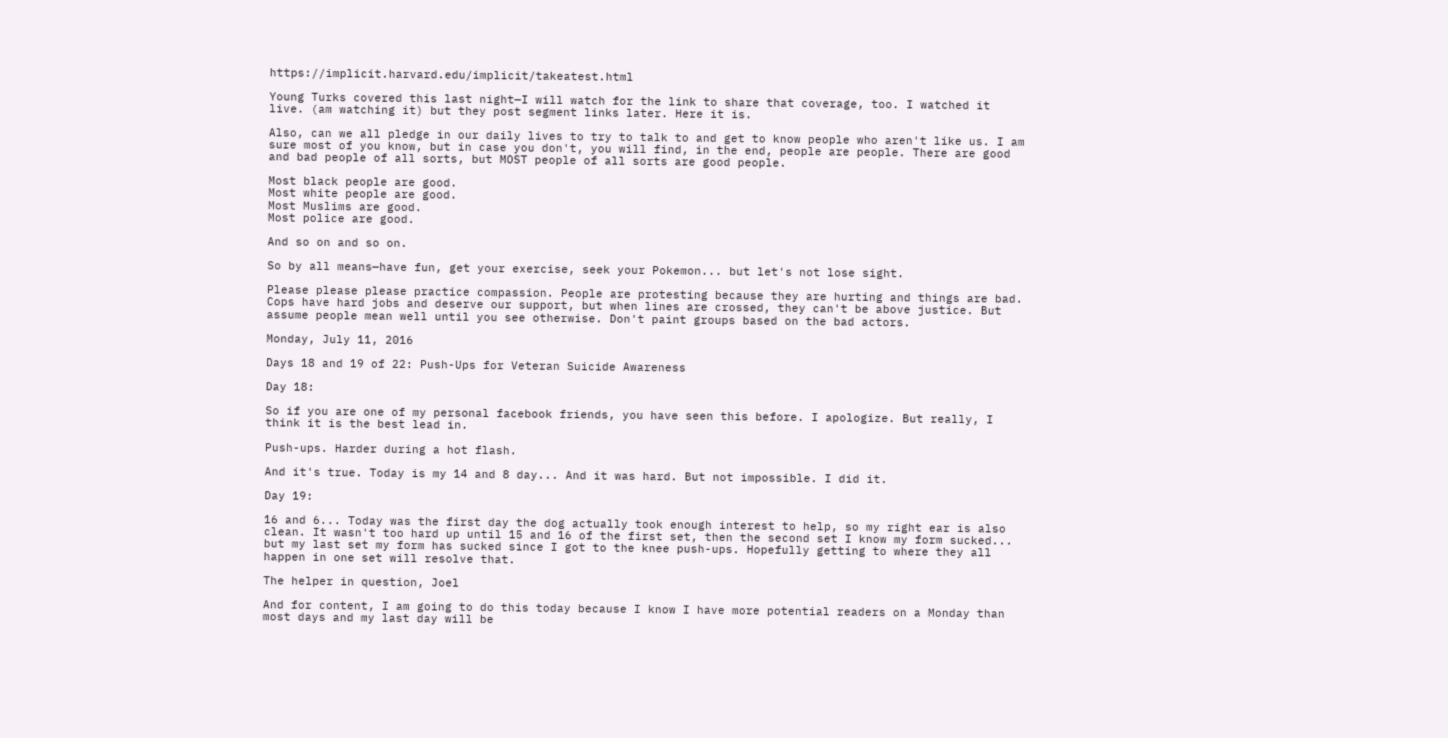https://implicit.harvard.edu/implicit/takeatest.html

Young Turks covered this last night—I will watch for the link to share that coverage, too. I watched it live. (am watching it) but they post segment links later. Here it is.

Also, can we all pledge in our daily lives to try to talk to and get to know people who aren't like us. I am sure most of you know, but in case you don't, you will find, in the end, people are people. There are good and bad people of all sorts, but MOST people of all sorts are good people.

Most black people are good.
Most white people are good.
Most Muslims are good.
Most police are good.

And so on and so on.

So by all means—have fun, get your exercise, seek your Pokemon... but let's not lose sight.

Please please please practice compassion. People are protesting because they are hurting and things are bad. Cops have hard jobs and deserve our support, but when lines are crossed, they can't be above justice. But assume people mean well until you see otherwise. Don't paint groups based on the bad actors.

Monday, July 11, 2016

Days 18 and 19 of 22: Push-Ups for Veteran Suicide Awareness

Day 18:

So if you are one of my personal facebook friends, you have seen this before. I apologize. But really, I think it is the best lead in.

Push-ups. Harder during a hot flash.

And it's true. Today is my 14 and 8 day... And it was hard. But not impossible. I did it.

Day 19:

16 and 6... Today was the first day the dog actually took enough interest to help, so my right ear is also clean. It wasn't too hard up until 15 and 16 of the first set, then the second set I know my form sucked... but my last set my form has sucked since I got to the knee push-ups. Hopefully getting to where they all happen in one set will resolve that.

The helper in question, Joel

And for content, I am going to do this today because I know I have more potential readers on a Monday than most days and my last day will be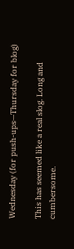Wednesday (for push-ups—Thursday for blog)

This has seemed like a real slog. Long and cumbersome.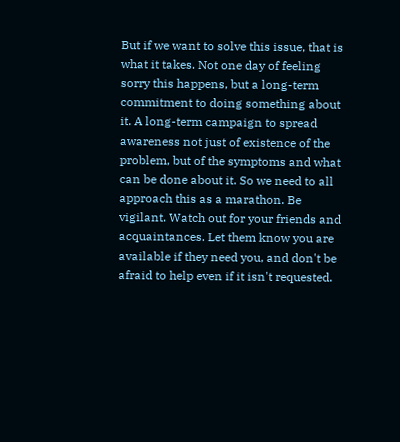But if we want to solve this issue, that is what it takes. Not one day of feeling sorry this happens, but a long-term commitment to doing something about it. A long-term campaign to spread awareness not just of existence of the problem, but of the symptoms and what can be done about it. So we need to all approach this as a marathon. Be vigilant. Watch out for your friends and acquaintances. Let them know you are available if they need you, and don't be afraid to help even if it isn't requested.